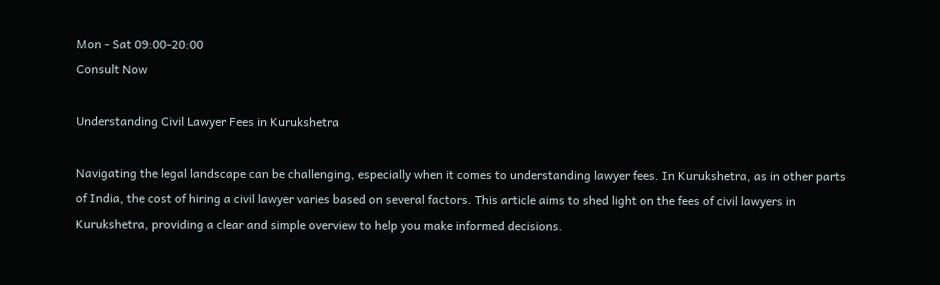Mon - Sat 09:00-20:00
Consult Now

Understanding Civil Lawyer Fees in Kurukshetra

Navigating the legal landscape can be challenging, especially when it comes to understanding lawyer fees. In Kurukshetra, as in other parts of India, the cost of hiring a civil lawyer varies based on several factors. This article aims to shed light on the fees of civil lawyers in Kurukshetra, providing a clear and simple overview to help you make informed decisions.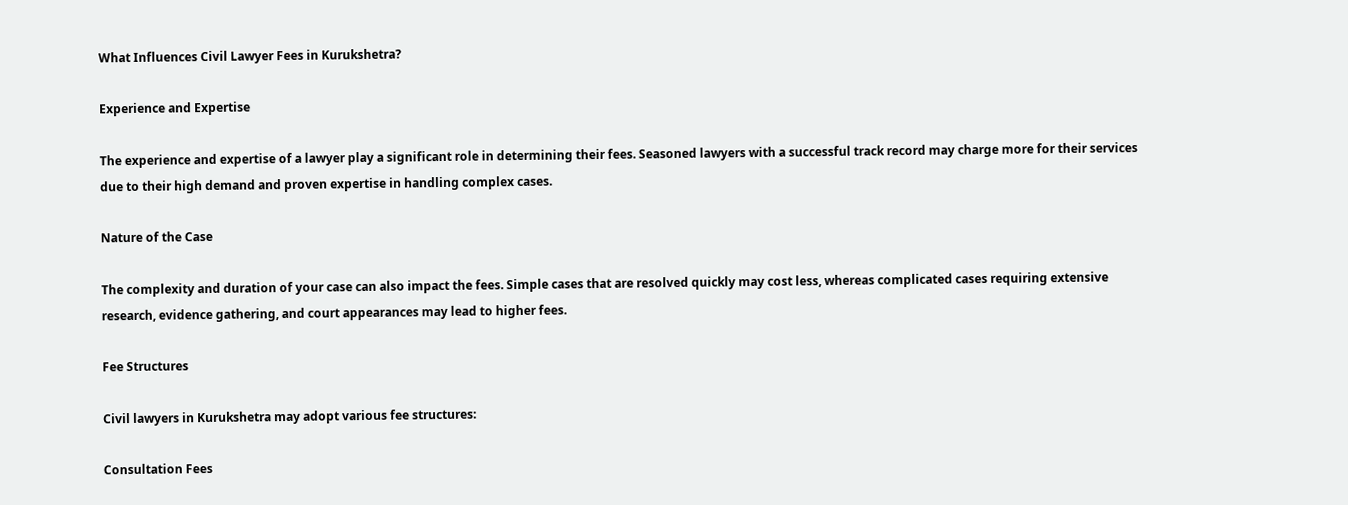What Influences Civil Lawyer Fees in Kurukshetra?

Experience and Expertise

The experience and expertise of a lawyer play a significant role in determining their fees. Seasoned lawyers with a successful track record may charge more for their services due to their high demand and proven expertise in handling complex cases.

Nature of the Case

The complexity and duration of your case can also impact the fees. Simple cases that are resolved quickly may cost less, whereas complicated cases requiring extensive research, evidence gathering, and court appearances may lead to higher fees.

Fee Structures

Civil lawyers in Kurukshetra may adopt various fee structures:

Consultation Fees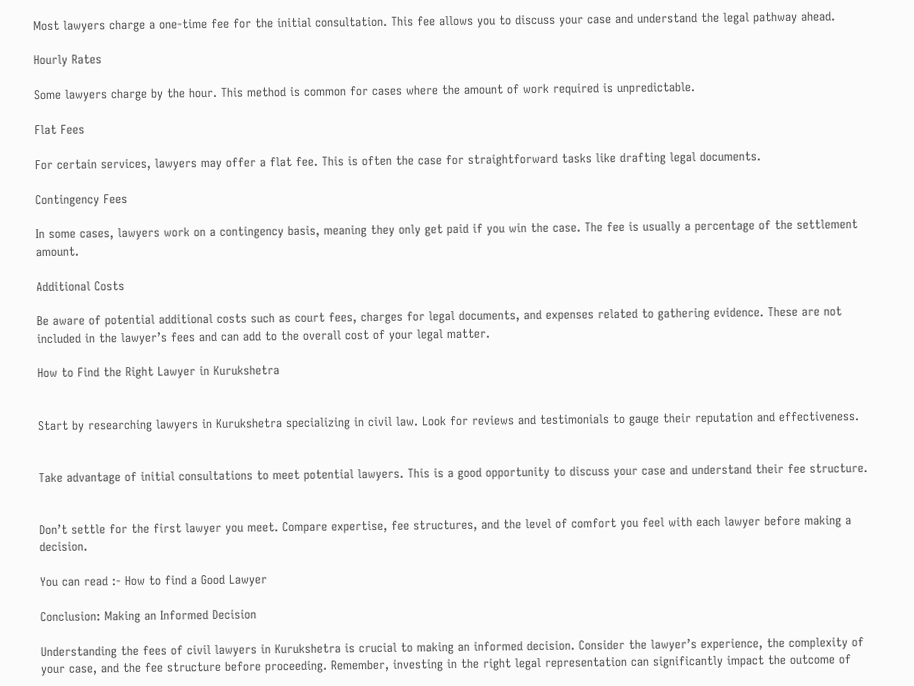Most lawyers charge a one-time fee for the initial consultation. This fee allows you to discuss your case and understand the legal pathway ahead.

Hourly Rates

Some lawyers charge by the hour. This method is common for cases where the amount of work required is unpredictable.

Flat Fees

For certain services, lawyers may offer a flat fee. This is often the case for straightforward tasks like drafting legal documents.

Contingency Fees

In some cases, lawyers work on a contingency basis, meaning they only get paid if you win the case. The fee is usually a percentage of the settlement amount.

Additional Costs

Be aware of potential additional costs such as court fees, charges for legal documents, and expenses related to gathering evidence. These are not included in the lawyer’s fees and can add to the overall cost of your legal matter.

How to Find the Right Lawyer in Kurukshetra


Start by researching lawyers in Kurukshetra specializing in civil law. Look for reviews and testimonials to gauge their reputation and effectiveness.


Take advantage of initial consultations to meet potential lawyers. This is a good opportunity to discuss your case and understand their fee structure.


Don’t settle for the first lawyer you meet. Compare expertise, fee structures, and the level of comfort you feel with each lawyer before making a decision.

You can read :- How to find a Good Lawyer

Conclusion: Making an Informed Decision

Understanding the fees of civil lawyers in Kurukshetra is crucial to making an informed decision. Consider the lawyer’s experience, the complexity of your case, and the fee structure before proceeding. Remember, investing in the right legal representation can significantly impact the outcome of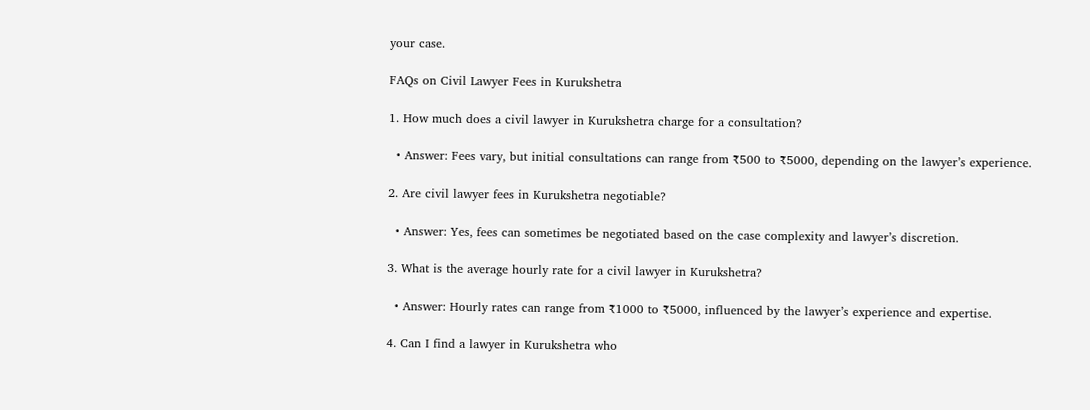your case.

FAQs on Civil Lawyer Fees in Kurukshetra

1. How much does a civil lawyer in Kurukshetra charge for a consultation?

  • Answer: Fees vary, but initial consultations can range from ₹500 to ₹5000, depending on the lawyer’s experience.

2. Are civil lawyer fees in Kurukshetra negotiable?

  • Answer: Yes, fees can sometimes be negotiated based on the case complexity and lawyer’s discretion.

3. What is the average hourly rate for a civil lawyer in Kurukshetra?

  • Answer: Hourly rates can range from ₹1000 to ₹5000, influenced by the lawyer’s experience and expertise.

4. Can I find a lawyer in Kurukshetra who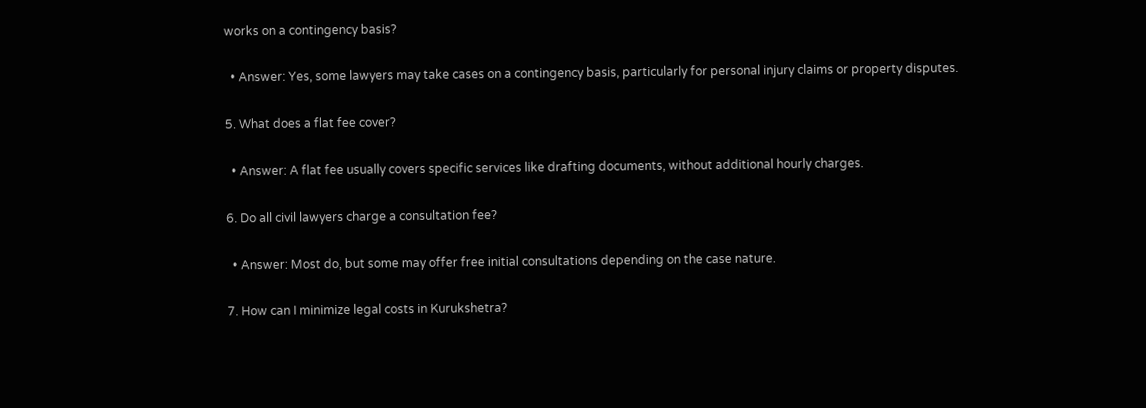works on a contingency basis?

  • Answer: Yes, some lawyers may take cases on a contingency basis, particularly for personal injury claims or property disputes.

5. What does a flat fee cover?

  • Answer: A flat fee usually covers specific services like drafting documents, without additional hourly charges.

6. Do all civil lawyers charge a consultation fee?

  • Answer: Most do, but some may offer free initial consultations depending on the case nature.

7. How can I minimize legal costs in Kurukshetra?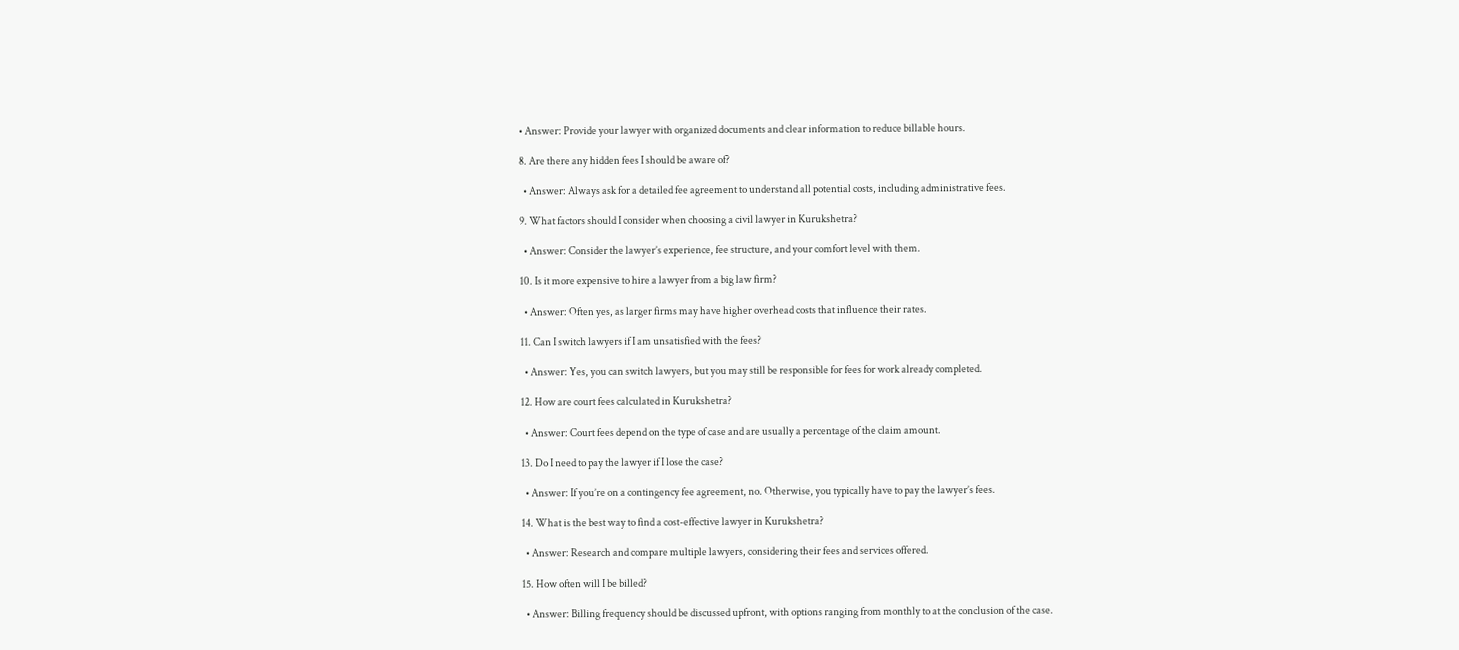• Answer: Provide your lawyer with organized documents and clear information to reduce billable hours.

8. Are there any hidden fees I should be aware of?

  • Answer: Always ask for a detailed fee agreement to understand all potential costs, including administrative fees.

9. What factors should I consider when choosing a civil lawyer in Kurukshetra?

  • Answer: Consider the lawyer’s experience, fee structure, and your comfort level with them.

10. Is it more expensive to hire a lawyer from a big law firm?

  • Answer: Often yes, as larger firms may have higher overhead costs that influence their rates.

11. Can I switch lawyers if I am unsatisfied with the fees?

  • Answer: Yes, you can switch lawyers, but you may still be responsible for fees for work already completed.

12. How are court fees calculated in Kurukshetra?

  • Answer: Court fees depend on the type of case and are usually a percentage of the claim amount.

13. Do I need to pay the lawyer if I lose the case?

  • Answer: If you’re on a contingency fee agreement, no. Otherwise, you typically have to pay the lawyer’s fees.

14. What is the best way to find a cost-effective lawyer in Kurukshetra?

  • Answer: Research and compare multiple lawyers, considering their fees and services offered.

15. How often will I be billed?

  • Answer: Billing frequency should be discussed upfront, with options ranging from monthly to at the conclusion of the case.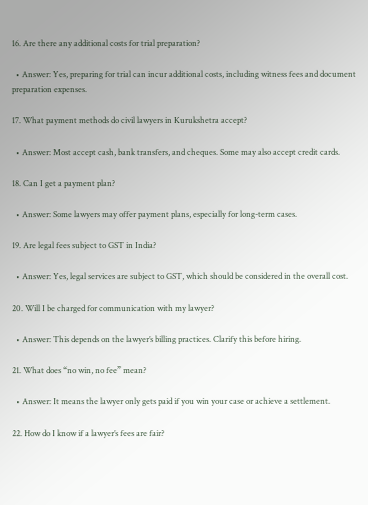16. Are there any additional costs for trial preparation?

  • Answer: Yes, preparing for trial can incur additional costs, including witness fees and document preparation expenses.

17. What payment methods do civil lawyers in Kurukshetra accept?

  • Answer: Most accept cash, bank transfers, and cheques. Some may also accept credit cards.

18. Can I get a payment plan?

  • Answer: Some lawyers may offer payment plans, especially for long-term cases.

19. Are legal fees subject to GST in India?

  • Answer: Yes, legal services are subject to GST, which should be considered in the overall cost.

20. Will I be charged for communication with my lawyer?

  • Answer: This depends on the lawyer’s billing practices. Clarify this before hiring.

21. What does “no win, no fee” mean?

  • Answer: It means the lawyer only gets paid if you win your case or achieve a settlement.

22. How do I know if a lawyer’s fees are fair?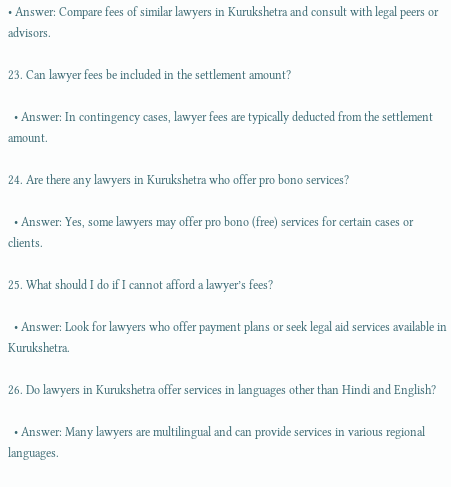• Answer: Compare fees of similar lawyers in Kurukshetra and consult with legal peers or advisors.

23. Can lawyer fees be included in the settlement amount?

  • Answer: In contingency cases, lawyer fees are typically deducted from the settlement amount.

24. Are there any lawyers in Kurukshetra who offer pro bono services?

  • Answer: Yes, some lawyers may offer pro bono (free) services for certain cases or clients.

25. What should I do if I cannot afford a lawyer’s fees?

  • Answer: Look for lawyers who offer payment plans or seek legal aid services available in Kurukshetra.

26. Do lawyers in Kurukshetra offer services in languages other than Hindi and English?

  • Answer: Many lawyers are multilingual and can provide services in various regional languages.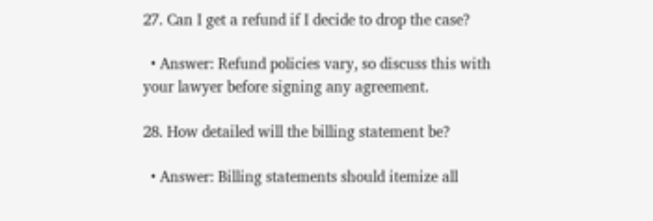27. Can I get a refund if I decide to drop the case?

  • Answer: Refund policies vary, so discuss this with your lawyer before signing any agreement.

28. How detailed will the billing statement be?

  • Answer: Billing statements should itemize all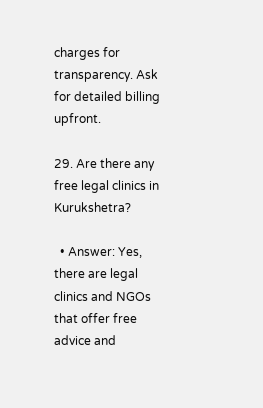charges for transparency. Ask for detailed billing upfront.

29. Are there any free legal clinics in Kurukshetra?

  • Answer: Yes, there are legal clinics and NGOs that offer free advice and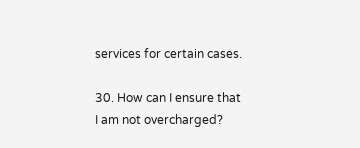services for certain cases.

30. How can I ensure that I am not overcharged?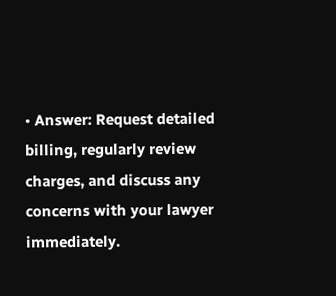• Answer: Request detailed billing, regularly review charges, and discuss any concerns with your lawyer immediately.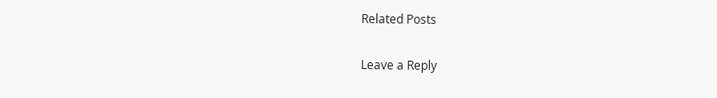Related Posts

Leave a Reply